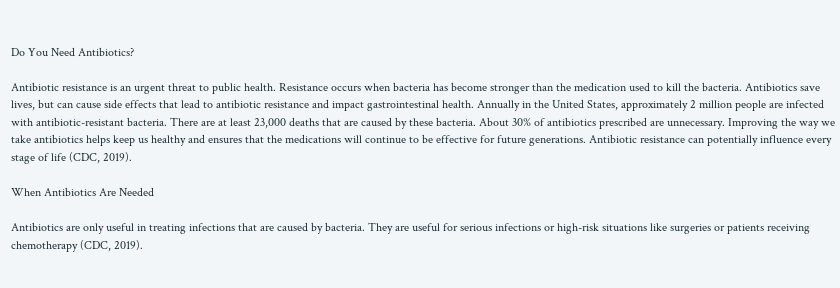Do You Need Antibiotics?

Antibiotic resistance is an urgent threat to public health. Resistance occurs when bacteria has become stronger than the medication used to kill the bacteria. Antibiotics save lives, but can cause side effects that lead to antibiotic resistance and impact gastrointestinal health. Annually in the United States, approximately 2 million people are infected with antibiotic-resistant bacteria. There are at least 23,000 deaths that are caused by these bacteria. About 30% of antibiotics prescribed are unnecessary. Improving the way we take antibiotics helps keep us healthy and ensures that the medications will continue to be effective for future generations. Antibiotic resistance can potentially influence every stage of life (CDC, 2019).

When Antibiotics Are Needed

Antibiotics are only useful in treating infections that are caused by bacteria. They are useful for serious infections or high-risk situations like surgeries or patients receiving chemotherapy (CDC, 2019).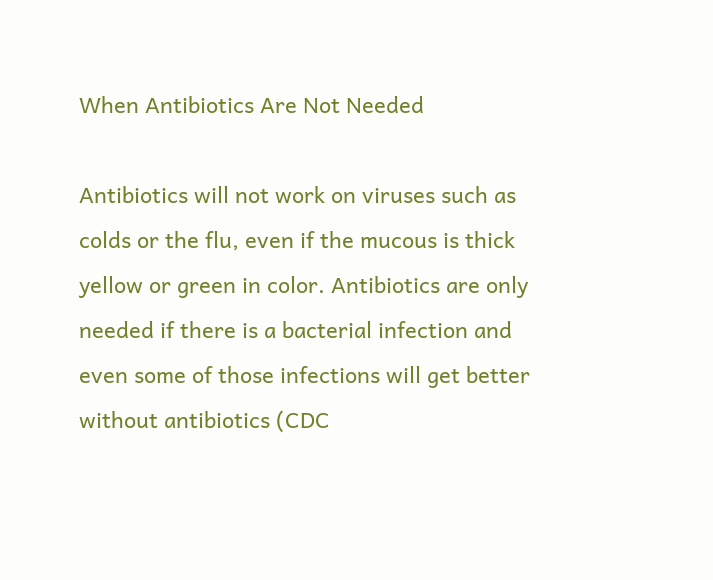When Antibiotics Are Not Needed

Antibiotics will not work on viruses such as colds or the flu, even if the mucous is thick yellow or green in color. Antibiotics are only needed if there is a bacterial infection and even some of those infections will get better without antibiotics (CDC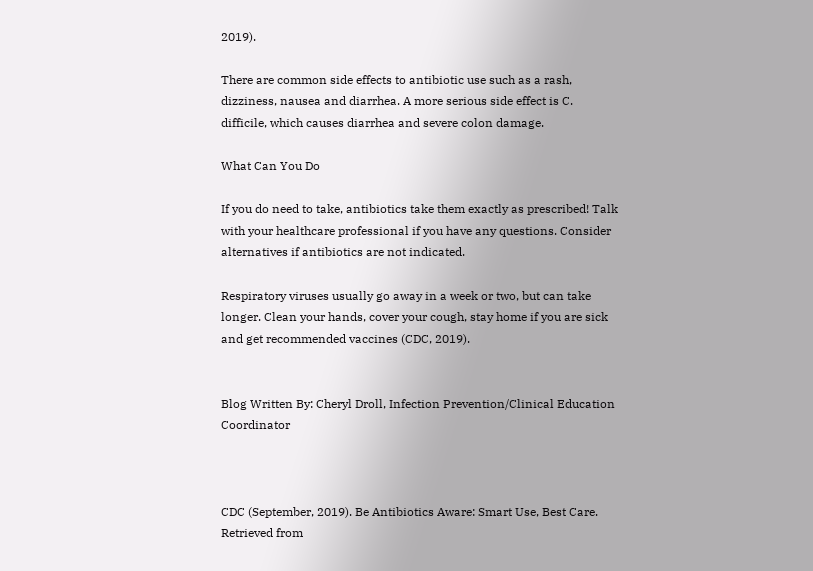2019).

There are common side effects to antibiotic use such as a rash, dizziness, nausea and diarrhea. A more serious side effect is C. difficile, which causes diarrhea and severe colon damage.

What Can You Do

If you do need to take, antibiotics take them exactly as prescribed! Talk with your healthcare professional if you have any questions. Consider alternatives if antibiotics are not indicated.

Respiratory viruses usually go away in a week or two, but can take longer. Clean your hands, cover your cough, stay home if you are sick and get recommended vaccines (CDC, 2019).


Blog Written By: Cheryl Droll, Infection Prevention/Clinical Education Coordinator



CDC (September, 2019). Be Antibiotics Aware: Smart Use, Best Care. Retrieved from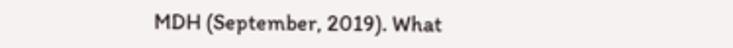MDH (September, 2019). What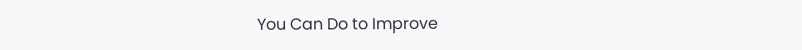You Can Do to Improve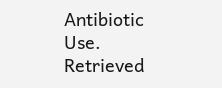Antibiotic Use. Retrieved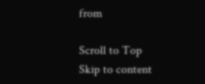from

Scroll to Top
Skip to content